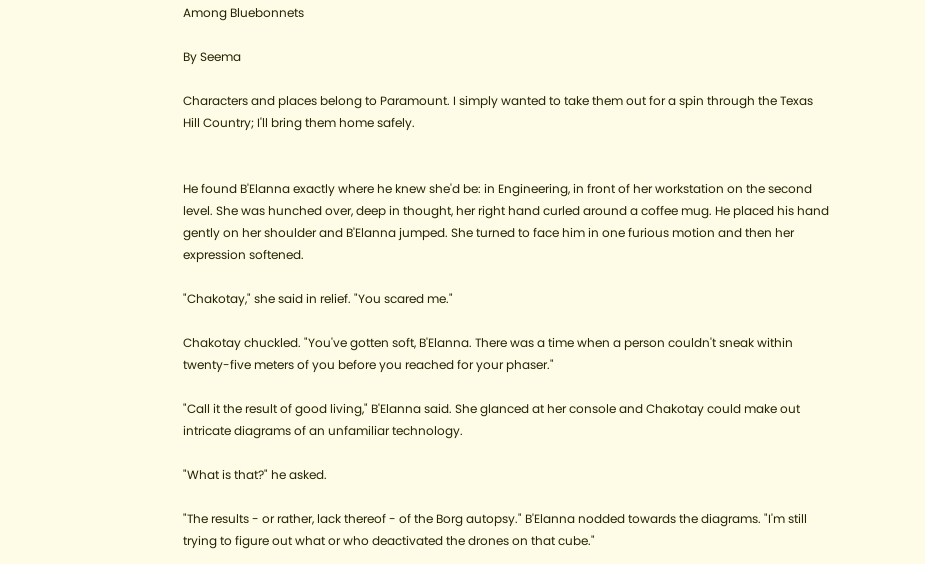Among Bluebonnets

By Seema

Characters and places belong to Paramount. I simply wanted to take them out for a spin through the Texas Hill Country; I'll bring them home safely.


He found B'Elanna exactly where he knew she'd be: in Engineering, in front of her workstation on the second level. She was hunched over, deep in thought, her right hand curled around a coffee mug. He placed his hand gently on her shoulder and B'Elanna jumped. She turned to face him in one furious motion and then her expression softened.

"Chakotay," she said in relief. "You scared me."

Chakotay chuckled. "You've gotten soft, B'Elanna. There was a time when a person couldn't sneak within twenty-five meters of you before you reached for your phaser."

"Call it the result of good living," B'Elanna said. She glanced at her console and Chakotay could make out intricate diagrams of an unfamiliar technology.

"What is that?" he asked.

"The results - or rather, lack thereof - of the Borg autopsy." B'Elanna nodded towards the diagrams. "I'm still trying to figure out what or who deactivated the drones on that cube."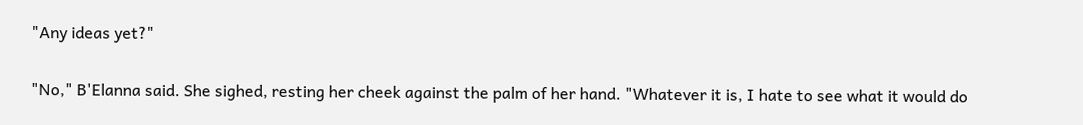"Any ideas yet?"

"No," B'Elanna said. She sighed, resting her cheek against the palm of her hand. "Whatever it is, I hate to see what it would do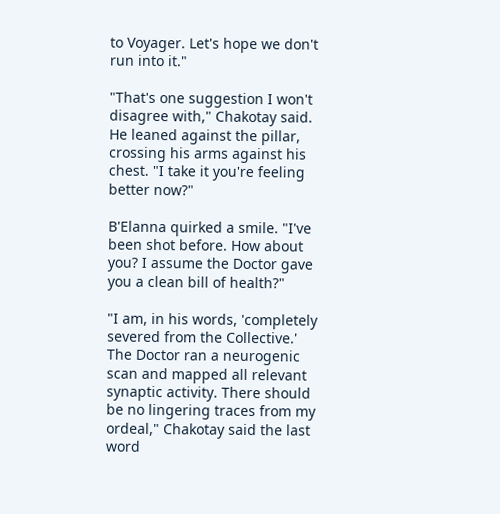to Voyager. Let's hope we don't run into it."

"That's one suggestion I won't disagree with," Chakotay said. He leaned against the pillar, crossing his arms against his chest. "I take it you're feeling better now?"

B'Elanna quirked a smile. "I've been shot before. How about you? I assume the Doctor gave you a clean bill of health?"

"I am, in his words, 'completely severed from the Collective.' The Doctor ran a neurogenic scan and mapped all relevant synaptic activity. There should be no lingering traces from my ordeal," Chakotay said the last word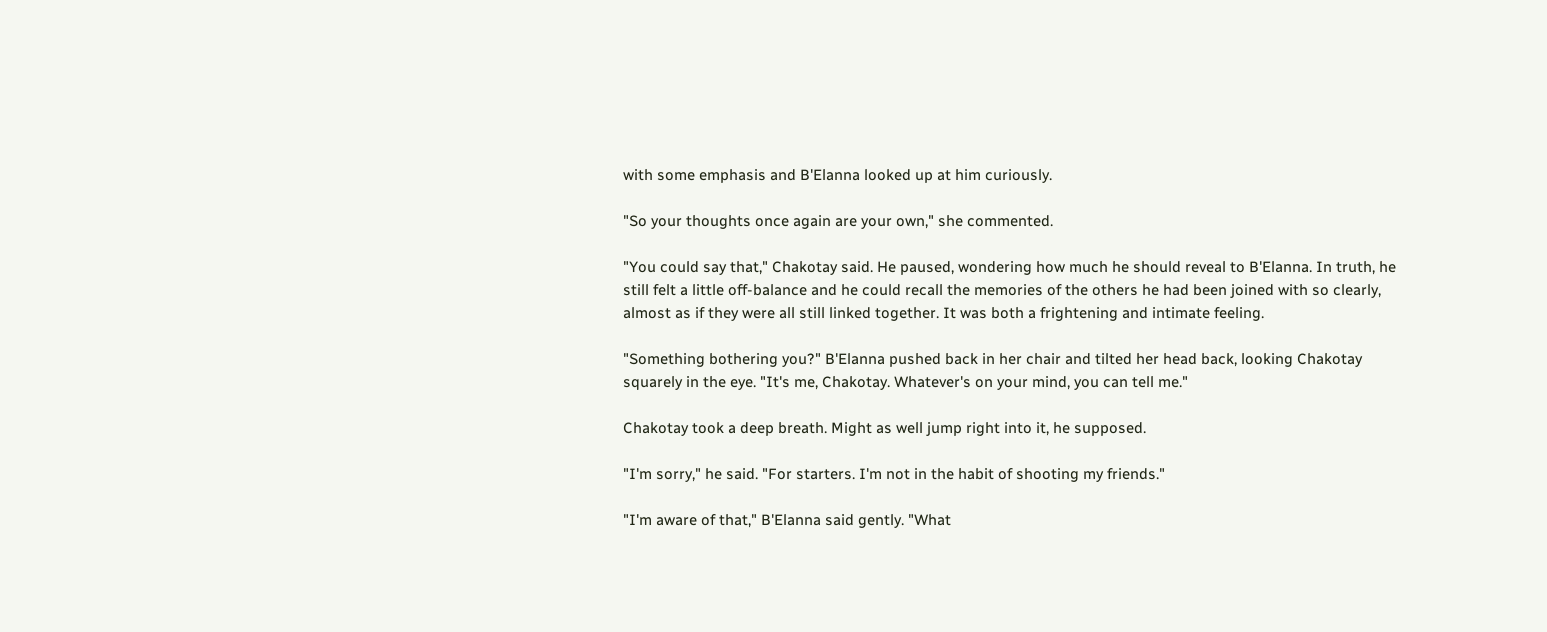with some emphasis and B'Elanna looked up at him curiously.

"So your thoughts once again are your own," she commented.

"You could say that," Chakotay said. He paused, wondering how much he should reveal to B'Elanna. In truth, he still felt a little off-balance and he could recall the memories of the others he had been joined with so clearly, almost as if they were all still linked together. It was both a frightening and intimate feeling.

"Something bothering you?" B'Elanna pushed back in her chair and tilted her head back, looking Chakotay squarely in the eye. "It's me, Chakotay. Whatever's on your mind, you can tell me."

Chakotay took a deep breath. Might as well jump right into it, he supposed.

"I'm sorry," he said. "For starters. I'm not in the habit of shooting my friends."

"I'm aware of that," B'Elanna said gently. "What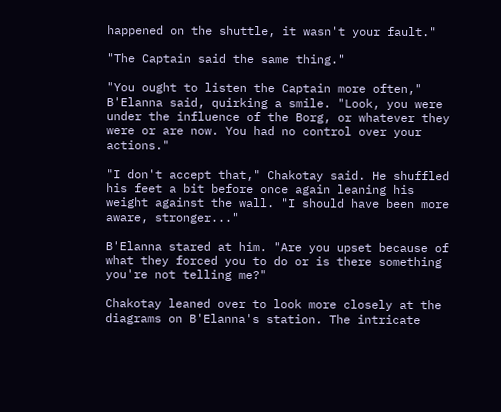happened on the shuttle, it wasn't your fault."

"The Captain said the same thing."

"You ought to listen the Captain more often," B'Elanna said, quirking a smile. "Look, you were under the influence of the Borg, or whatever they were or are now. You had no control over your actions."

"I don't accept that," Chakotay said. He shuffled his feet a bit before once again leaning his weight against the wall. "I should have been more aware, stronger..."

B'Elanna stared at him. "Are you upset because of what they forced you to do or is there something you're not telling me?"

Chakotay leaned over to look more closely at the diagrams on B'Elanna's station. The intricate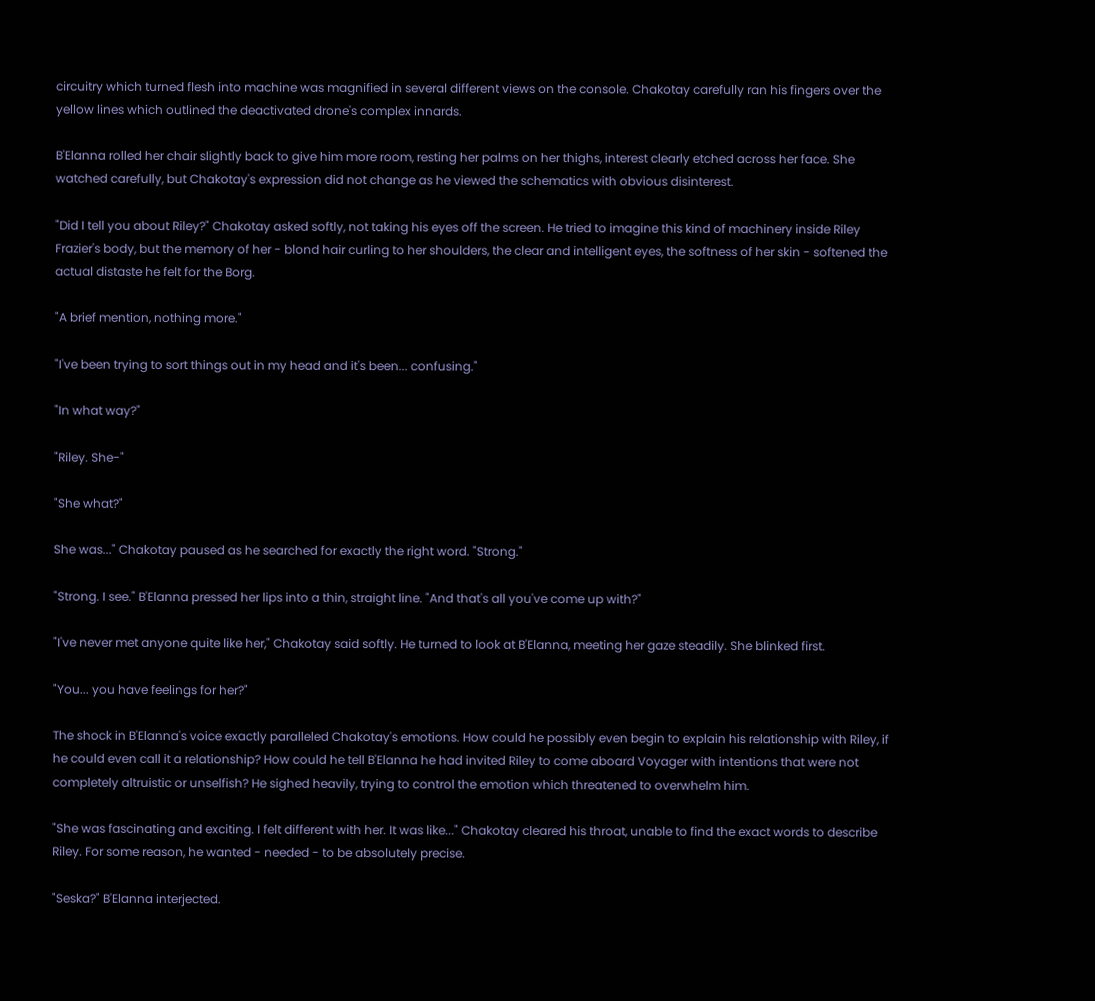circuitry which turned flesh into machine was magnified in several different views on the console. Chakotay carefully ran his fingers over the yellow lines which outlined the deactivated drone's complex innards.

B'Elanna rolled her chair slightly back to give him more room, resting her palms on her thighs, interest clearly etched across her face. She watched carefully, but Chakotay's expression did not change as he viewed the schematics with obvious disinterest.

"Did I tell you about Riley?" Chakotay asked softly, not taking his eyes off the screen. He tried to imagine this kind of machinery inside Riley Frazier's body, but the memory of her - blond hair curling to her shoulders, the clear and intelligent eyes, the softness of her skin - softened the actual distaste he felt for the Borg.

"A brief mention, nothing more."

"I've been trying to sort things out in my head and it's been... confusing."

"In what way?"

"Riley. She-"

"She what?"

She was..." Chakotay paused as he searched for exactly the right word. "Strong."

"Strong. I see." B'Elanna pressed her lips into a thin, straight line. "And that's all you've come up with?"

"I've never met anyone quite like her," Chakotay said softly. He turned to look at B'Elanna, meeting her gaze steadily. She blinked first.

"You... you have feelings for her?"

The shock in B'Elanna's voice exactly paralleled Chakotay's emotions. How could he possibly even begin to explain his relationship with Riley, if he could even call it a relationship? How could he tell B'Elanna he had invited Riley to come aboard Voyager with intentions that were not completely altruistic or unselfish? He sighed heavily, trying to control the emotion which threatened to overwhelm him.

"She was fascinating and exciting. I felt different with her. It was like..." Chakotay cleared his throat, unable to find the exact words to describe Riley. For some reason, he wanted - needed - to be absolutely precise.

"Seska?" B'Elanna interjected.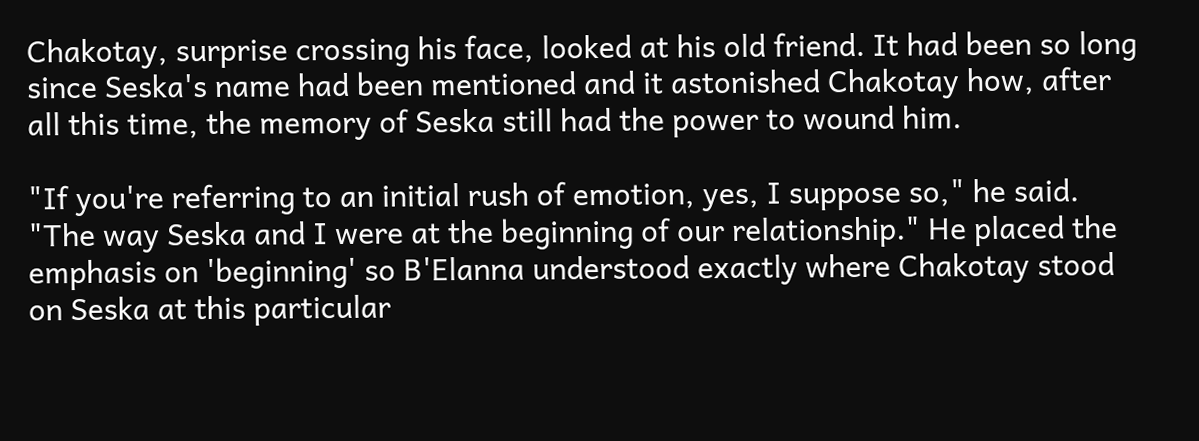Chakotay, surprise crossing his face, looked at his old friend. It had been so long since Seska's name had been mentioned and it astonished Chakotay how, after all this time, the memory of Seska still had the power to wound him.

"If you're referring to an initial rush of emotion, yes, I suppose so," he said. "The way Seska and I were at the beginning of our relationship." He placed the emphasis on 'beginning' so B'Elanna understood exactly where Chakotay stood on Seska at this particular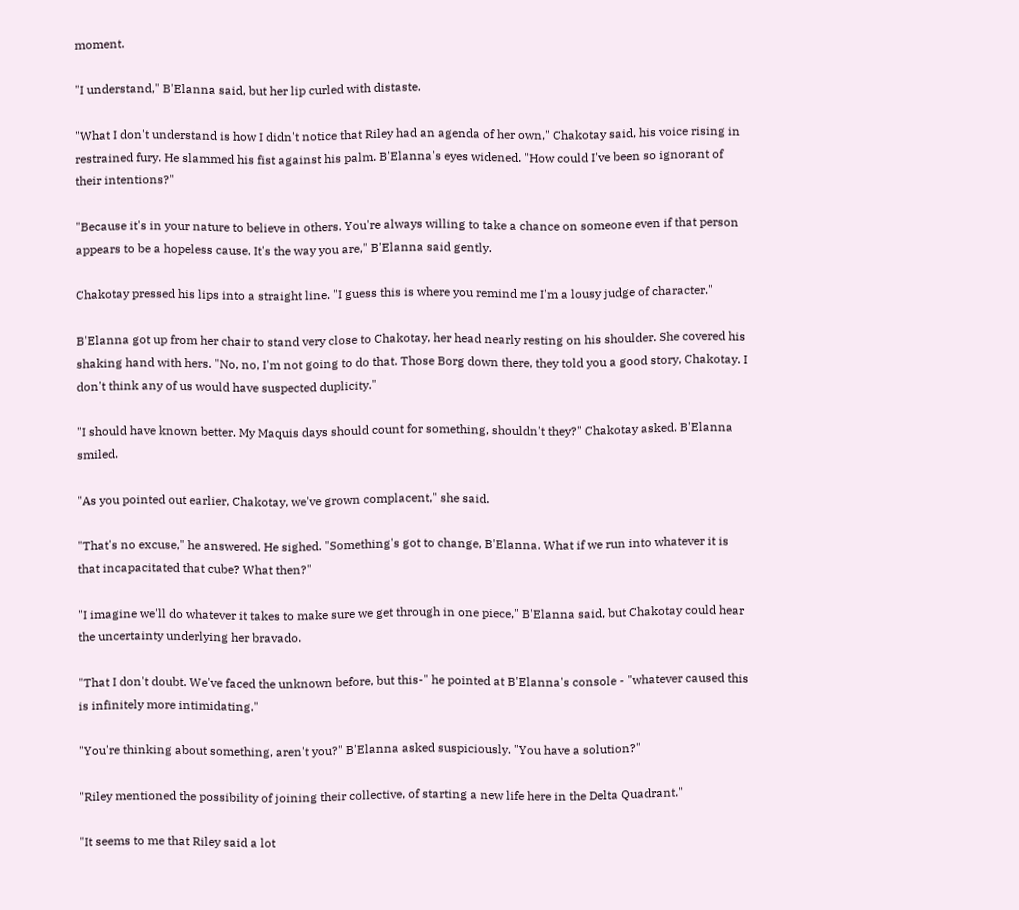moment.

"I understand," B'Elanna said, but her lip curled with distaste.

"What I don't understand is how I didn't notice that Riley had an agenda of her own," Chakotay said, his voice rising in restrained fury. He slammed his fist against his palm. B'Elanna's eyes widened. "How could I've been so ignorant of their intentions?"

"Because it's in your nature to believe in others. You're always willing to take a chance on someone even if that person appears to be a hopeless cause. It's the way you are," B'Elanna said gently.

Chakotay pressed his lips into a straight line. "I guess this is where you remind me I'm a lousy judge of character."

B'Elanna got up from her chair to stand very close to Chakotay, her head nearly resting on his shoulder. She covered his shaking hand with hers. "No, no, I'm not going to do that. Those Borg down there, they told you a good story, Chakotay. I don't think any of us would have suspected duplicity."

"I should have known better. My Maquis days should count for something, shouldn't they?" Chakotay asked. B'Elanna smiled.

"As you pointed out earlier, Chakotay, we've grown complacent," she said.

"That's no excuse," he answered. He sighed. "Something's got to change, B'Elanna. What if we run into whatever it is that incapacitated that cube? What then?"

"I imagine we'll do whatever it takes to make sure we get through in one piece," B'Elanna said, but Chakotay could hear the uncertainty underlying her bravado.

"That I don't doubt. We've faced the unknown before, but this-" he pointed at B'Elanna's console - "whatever caused this is infinitely more intimidating."

"You're thinking about something, aren't you?" B'Elanna asked suspiciously. "You have a solution?"

"Riley mentioned the possibility of joining their collective, of starting a new life here in the Delta Quadrant."

"It seems to me that Riley said a lot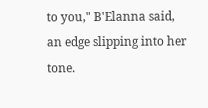to you," B'Elanna said, an edge slipping into her tone.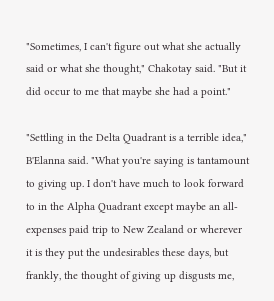"Sometimes, I can't figure out what she actually said or what she thought," Chakotay said. "But it did occur to me that maybe she had a point."

"Settling in the Delta Quadrant is a terrible idea," B'Elanna said. "What you're saying is tantamount to giving up. I don't have much to look forward to in the Alpha Quadrant except maybe an all-expenses paid trip to New Zealand or wherever it is they put the undesirables these days, but frankly, the thought of giving up disgusts me,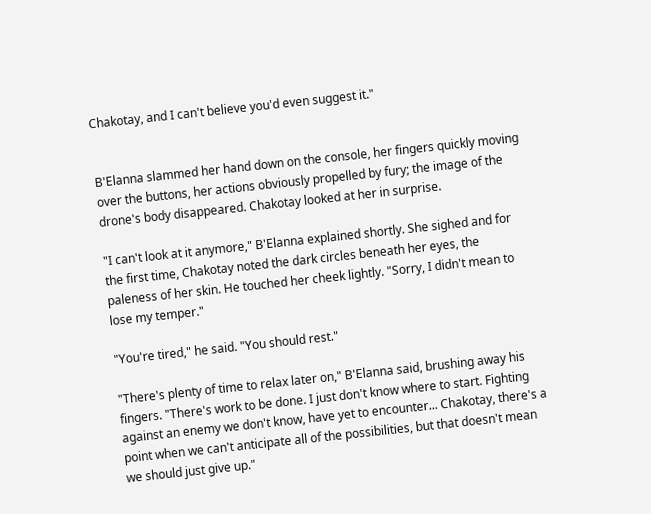Chakotay, and I can't believe you'd even suggest it."


B'Elanna slammed her hand down on the console, her fingers quickly moving over the buttons, her actions obviously propelled by fury; the image of the drone's body disappeared. Chakotay looked at her in surprise.

"I can't look at it anymore," B'Elanna explained shortly. She sighed and for the first time, Chakotay noted the dark circles beneath her eyes, the paleness of her skin. He touched her cheek lightly. "Sorry, I didn't mean to lose my temper."

"You're tired," he said. "You should rest."

"There's plenty of time to relax later on," B'Elanna said, brushing away his fingers. "There's work to be done. I just don't know where to start. Fighting against an enemy we don't know, have yet to encounter... Chakotay, there's a point when we can't anticipate all of the possibilities, but that doesn't mean we should just give up."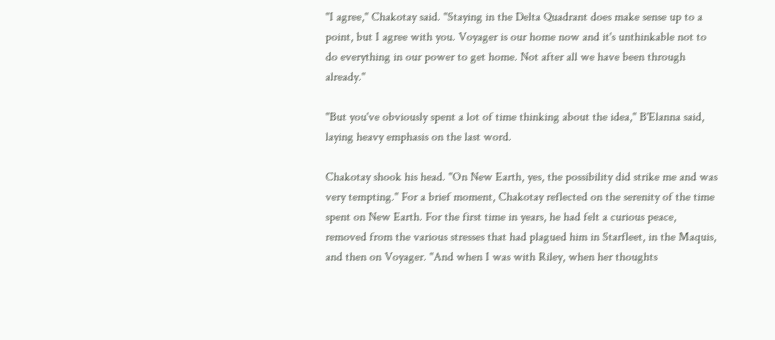"I agree," Chakotay said. "Staying in the Delta Quadrant does make sense up to a point, but I agree with you. Voyager is our home now and it's unthinkable not to do everything in our power to get home. Not after all we have been through already."

"But you've obviously spent a lot of time thinking about the idea," B'Elanna said, laying heavy emphasis on the last word.

Chakotay shook his head. "On New Earth, yes, the possibility did strike me and was very tempting." For a brief moment, Chakotay reflected on the serenity of the time spent on New Earth. For the first time in years, he had felt a curious peace, removed from the various stresses that had plagued him in Starfleet, in the Maquis, and then on Voyager. "And when I was with Riley, when her thoughts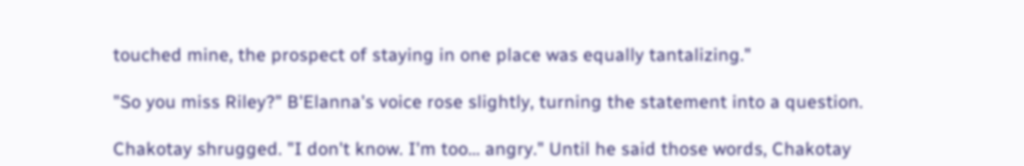touched mine, the prospect of staying in one place was equally tantalizing."

"So you miss Riley?" B'Elanna's voice rose slightly, turning the statement into a question.

Chakotay shrugged. "I don't know. I'm too... angry." Until he said those words, Chakotay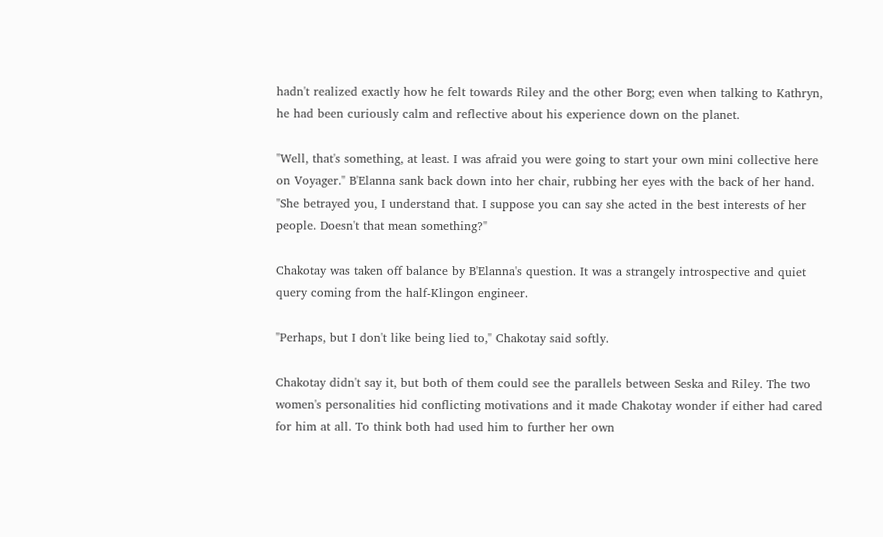hadn't realized exactly how he felt towards Riley and the other Borg; even when talking to Kathryn, he had been curiously calm and reflective about his experience down on the planet.

"Well, that's something, at least. I was afraid you were going to start your own mini collective here on Voyager." B'Elanna sank back down into her chair, rubbing her eyes with the back of her hand. "She betrayed you, I understand that. I suppose you can say she acted in the best interests of her people. Doesn't that mean something?"

Chakotay was taken off balance by B'Elanna's question. It was a strangely introspective and quiet query coming from the half-Klingon engineer.

"Perhaps, but I don't like being lied to," Chakotay said softly.

Chakotay didn't say it, but both of them could see the parallels between Seska and Riley. The two women's personalities hid conflicting motivations and it made Chakotay wonder if either had cared for him at all. To think both had used him to further her own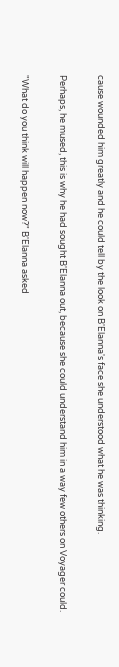cause wounded him greatly and he could tell by the look on B'Elanna's face she understood what he was thinking.

Perhaps, he mused, this is why he had sought B'Elanna out, because she could understand him in a way few others on Voyager could.

"What do you think will happen now?" B'Elanna asked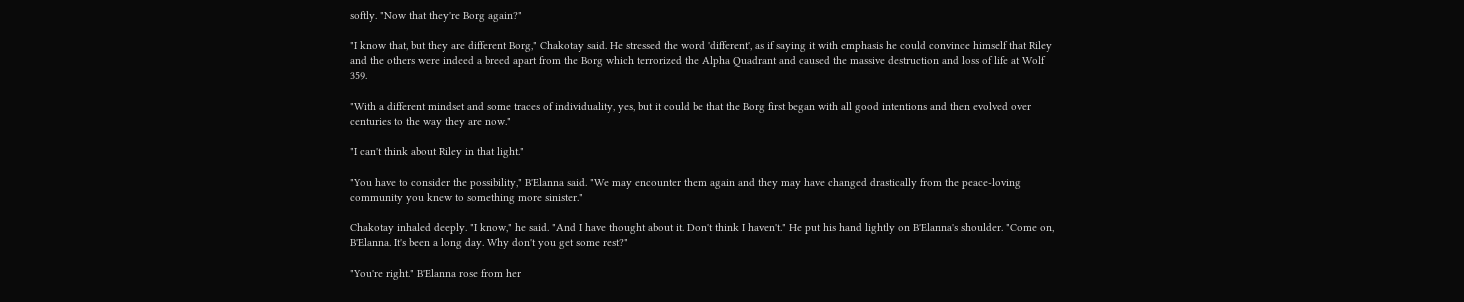softly. "Now that they're Borg again?"

"I know that, but they are different Borg," Chakotay said. He stressed the word 'different', as if saying it with emphasis he could convince himself that Riley and the others were indeed a breed apart from the Borg which terrorized the Alpha Quadrant and caused the massive destruction and loss of life at Wolf 359.

"With a different mindset and some traces of individuality, yes, but it could be that the Borg first began with all good intentions and then evolved over centuries to the way they are now."

"I can't think about Riley in that light."

"You have to consider the possibility," B'Elanna said. "We may encounter them again and they may have changed drastically from the peace-loving community you knew to something more sinister."

Chakotay inhaled deeply. "I know," he said. "And I have thought about it. Don't think I haven't." He put his hand lightly on B'Elanna's shoulder. "Come on, B'Elanna. It's been a long day. Why don't you get some rest?"

"You're right." B'Elanna rose from her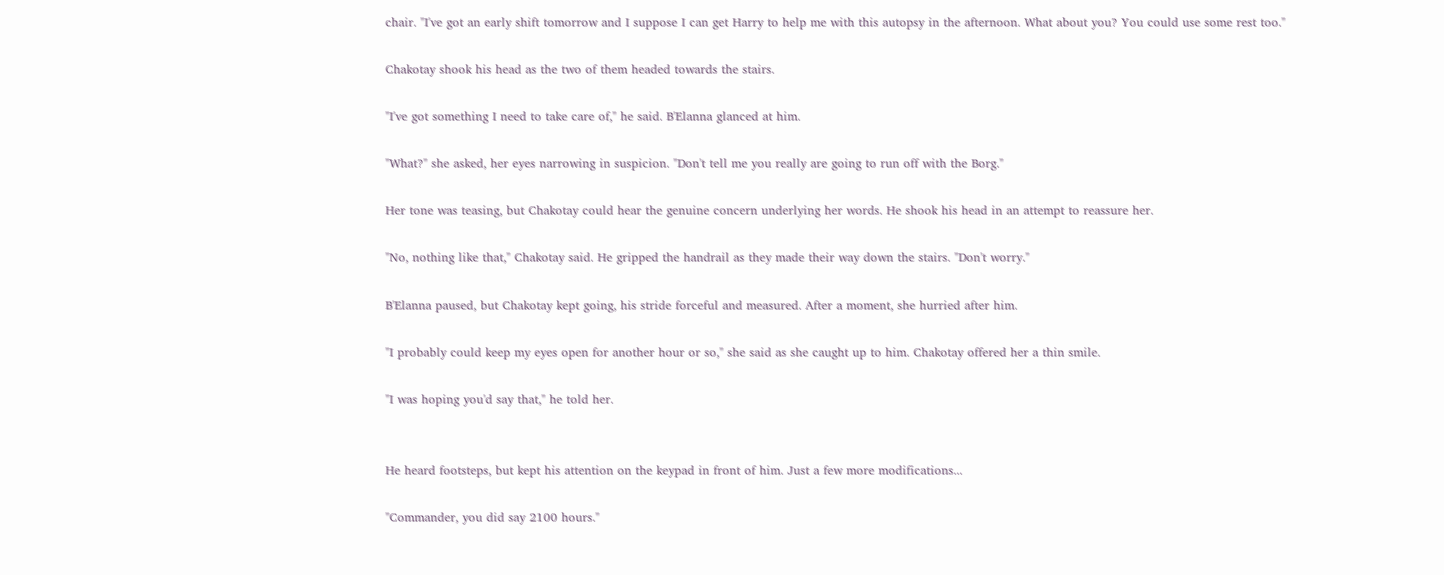chair. "I've got an early shift tomorrow and I suppose I can get Harry to help me with this autopsy in the afternoon. What about you? You could use some rest too."

Chakotay shook his head as the two of them headed towards the stairs.

"I've got something I need to take care of," he said. B'Elanna glanced at him.

"What?" she asked, her eyes narrowing in suspicion. "Don't tell me you really are going to run off with the Borg."

Her tone was teasing, but Chakotay could hear the genuine concern underlying her words. He shook his head in an attempt to reassure her.

"No, nothing like that," Chakotay said. He gripped the handrail as they made their way down the stairs. "Don't worry."

B'Elanna paused, but Chakotay kept going, his stride forceful and measured. After a moment, she hurried after him.

"I probably could keep my eyes open for another hour or so," she said as she caught up to him. Chakotay offered her a thin smile.

"I was hoping you'd say that," he told her.


He heard footsteps, but kept his attention on the keypad in front of him. Just a few more modifications...

"Commander, you did say 2100 hours."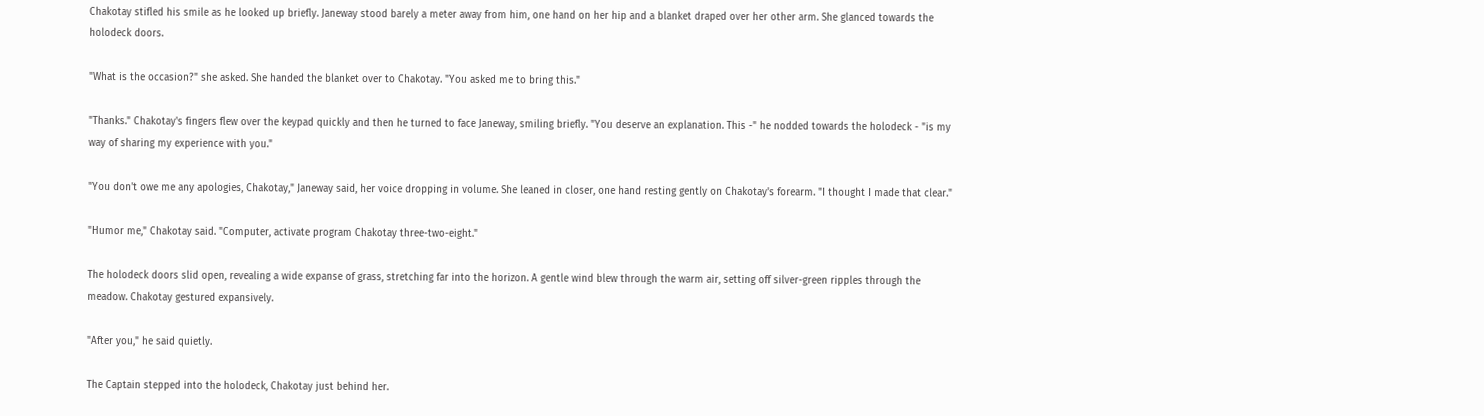Chakotay stifled his smile as he looked up briefly. Janeway stood barely a meter away from him, one hand on her hip and a blanket draped over her other arm. She glanced towards the holodeck doors.

"What is the occasion?" she asked. She handed the blanket over to Chakotay. "You asked me to bring this."

"Thanks." Chakotay's fingers flew over the keypad quickly and then he turned to face Janeway, smiling briefly. "You deserve an explanation. This -" he nodded towards the holodeck - "is my way of sharing my experience with you."

"You don't owe me any apologies, Chakotay," Janeway said, her voice dropping in volume. She leaned in closer, one hand resting gently on Chakotay's forearm. "I thought I made that clear."

"Humor me," Chakotay said. "Computer, activate program Chakotay three-two-eight."

The holodeck doors slid open, revealing a wide expanse of grass, stretching far into the horizon. A gentle wind blew through the warm air, setting off silver-green ripples through the meadow. Chakotay gestured expansively.

"After you," he said quietly.

The Captain stepped into the holodeck, Chakotay just behind her.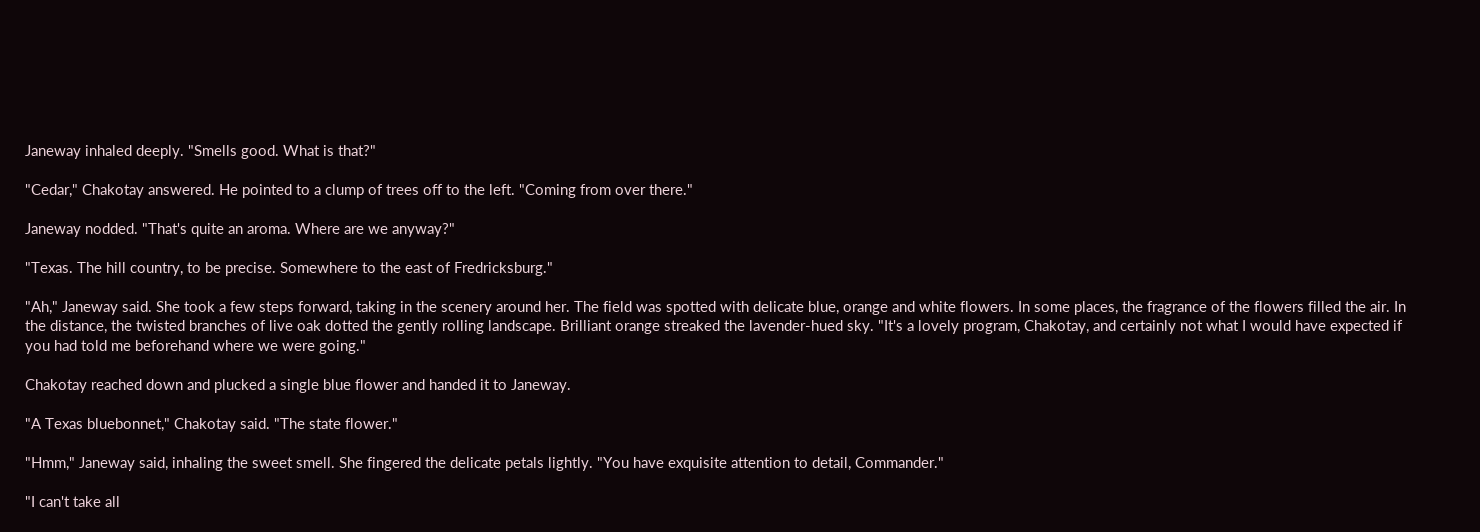Janeway inhaled deeply. "Smells good. What is that?"

"Cedar," Chakotay answered. He pointed to a clump of trees off to the left. "Coming from over there."

Janeway nodded. "That's quite an aroma. Where are we anyway?"

"Texas. The hill country, to be precise. Somewhere to the east of Fredricksburg."

"Ah," Janeway said. She took a few steps forward, taking in the scenery around her. The field was spotted with delicate blue, orange and white flowers. In some places, the fragrance of the flowers filled the air. In the distance, the twisted branches of live oak dotted the gently rolling landscape. Brilliant orange streaked the lavender-hued sky. "It's a lovely program, Chakotay, and certainly not what I would have expected if you had told me beforehand where we were going."

Chakotay reached down and plucked a single blue flower and handed it to Janeway.

"A Texas bluebonnet," Chakotay said. "The state flower."

"Hmm," Janeway said, inhaling the sweet smell. She fingered the delicate petals lightly. "You have exquisite attention to detail, Commander."

"I can't take all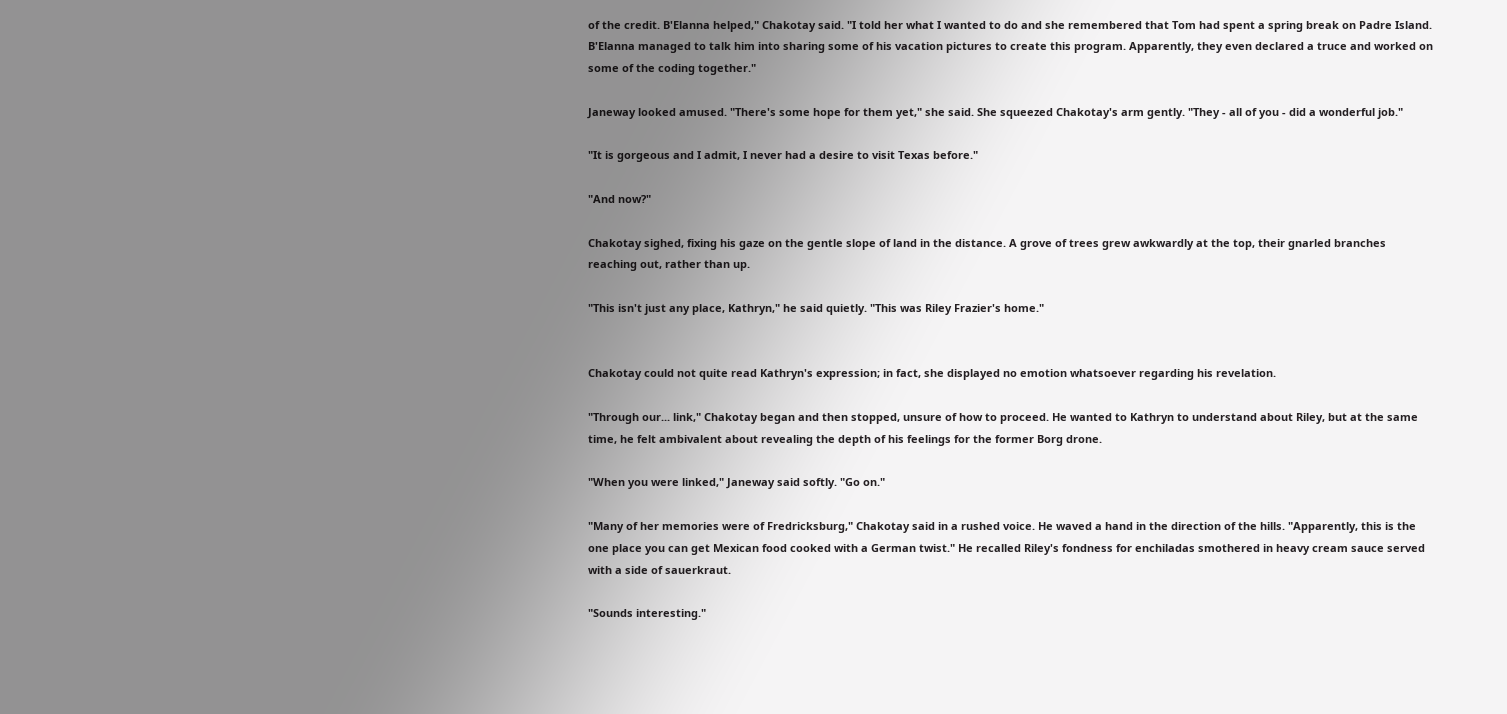of the credit. B'Elanna helped," Chakotay said. "I told her what I wanted to do and she remembered that Tom had spent a spring break on Padre Island. B'Elanna managed to talk him into sharing some of his vacation pictures to create this program. Apparently, they even declared a truce and worked on some of the coding together."

Janeway looked amused. "There's some hope for them yet," she said. She squeezed Chakotay's arm gently. "They - all of you - did a wonderful job."

"It is gorgeous and I admit, I never had a desire to visit Texas before."

"And now?"

Chakotay sighed, fixing his gaze on the gentle slope of land in the distance. A grove of trees grew awkwardly at the top, their gnarled branches reaching out, rather than up.

"This isn't just any place, Kathryn," he said quietly. "This was Riley Frazier's home."


Chakotay could not quite read Kathryn's expression; in fact, she displayed no emotion whatsoever regarding his revelation.

"Through our... link," Chakotay began and then stopped, unsure of how to proceed. He wanted to Kathryn to understand about Riley, but at the same time, he felt ambivalent about revealing the depth of his feelings for the former Borg drone.

"When you were linked," Janeway said softly. "Go on."

"Many of her memories were of Fredricksburg," Chakotay said in a rushed voice. He waved a hand in the direction of the hills. "Apparently, this is the one place you can get Mexican food cooked with a German twist." He recalled Riley's fondness for enchiladas smothered in heavy cream sauce served with a side of sauerkraut.

"Sounds interesting."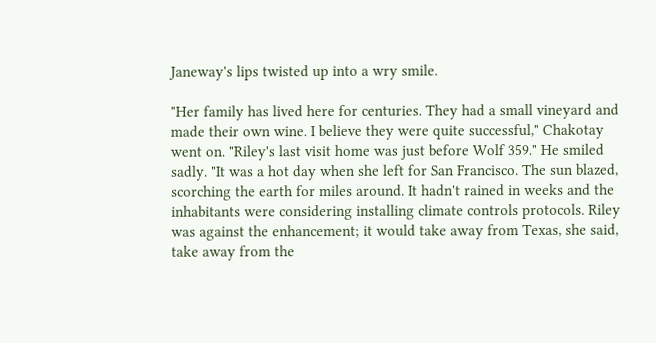Janeway's lips twisted up into a wry smile.

"Her family has lived here for centuries. They had a small vineyard and made their own wine. I believe they were quite successful," Chakotay went on. "Riley's last visit home was just before Wolf 359." He smiled sadly. "It was a hot day when she left for San Francisco. The sun blazed, scorching the earth for miles around. It hadn't rained in weeks and the inhabitants were considering installing climate controls protocols. Riley was against the enhancement; it would take away from Texas, she said, take away from the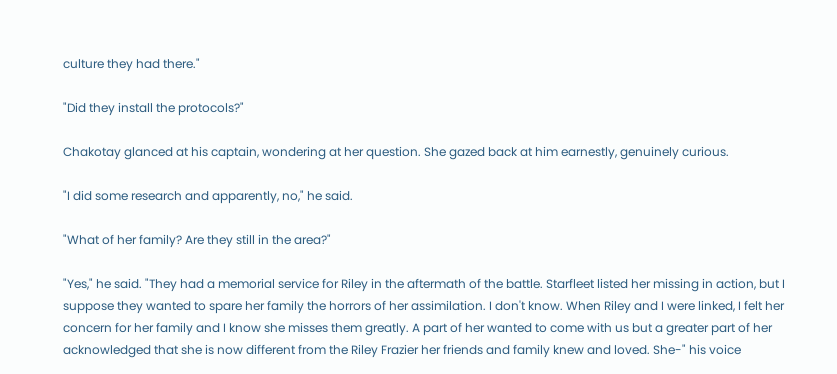culture they had there."

"Did they install the protocols?"

Chakotay glanced at his captain, wondering at her question. She gazed back at him earnestly, genuinely curious.

"I did some research and apparently, no," he said.

"What of her family? Are they still in the area?"

"Yes," he said. "They had a memorial service for Riley in the aftermath of the battle. Starfleet listed her missing in action, but I suppose they wanted to spare her family the horrors of her assimilation. I don't know. When Riley and I were linked, I felt her concern for her family and I know she misses them greatly. A part of her wanted to come with us but a greater part of her acknowledged that she is now different from the Riley Frazier her friends and family knew and loved. She-" his voice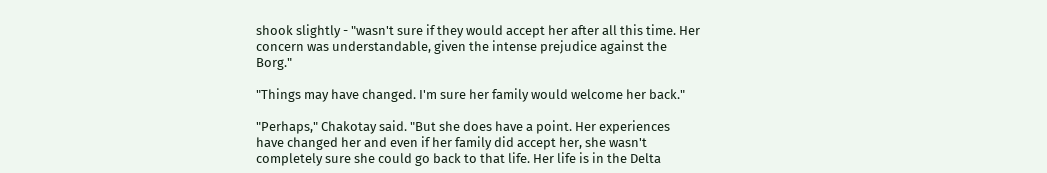shook slightly - "wasn't sure if they would accept her after all this time. Her concern was understandable, given the intense prejudice against the Borg."

"Things may have changed. I'm sure her family would welcome her back."

"Perhaps," Chakotay said. "But she does have a point. Her experiences have changed her and even if her family did accept her, she wasn't completely sure she could go back to that life. Her life is in the Delta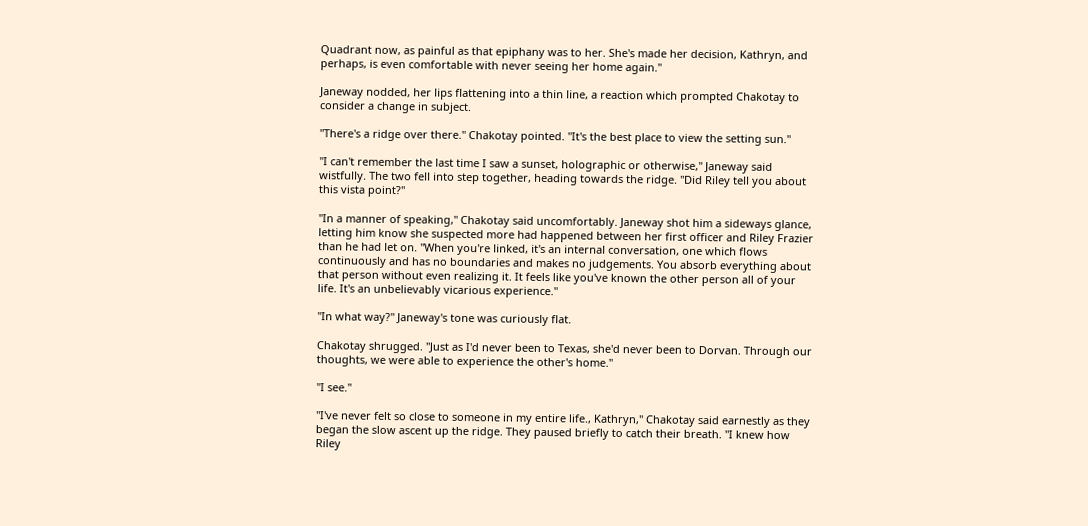Quadrant now, as painful as that epiphany was to her. She's made her decision, Kathryn, and perhaps, is even comfortable with never seeing her home again."

Janeway nodded, her lips flattening into a thin line, a reaction which prompted Chakotay to consider a change in subject.

"There's a ridge over there." Chakotay pointed. "It's the best place to view the setting sun."

"I can't remember the last time I saw a sunset, holographic or otherwise," Janeway said wistfully. The two fell into step together, heading towards the ridge. "Did Riley tell you about this vista point?"

"In a manner of speaking," Chakotay said uncomfortably. Janeway shot him a sideways glance, letting him know she suspected more had happened between her first officer and Riley Frazier than he had let on. "When you're linked, it's an internal conversation, one which flows continuously and has no boundaries and makes no judgements. You absorb everything about that person without even realizing it. It feels like you've known the other person all of your life. It's an unbelievably vicarious experience."

"In what way?" Janeway's tone was curiously flat.

Chakotay shrugged. "Just as I'd never been to Texas, she'd never been to Dorvan. Through our thoughts, we were able to experience the other's home."

"I see."

"I've never felt so close to someone in my entire life., Kathryn," Chakotay said earnestly as they began the slow ascent up the ridge. They paused briefly to catch their breath. "I knew how Riley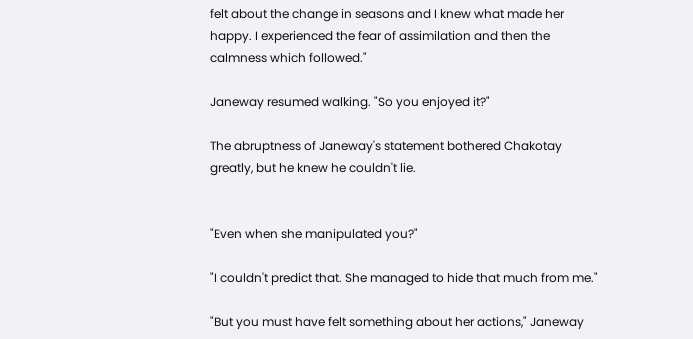felt about the change in seasons and I knew what made her happy. I experienced the fear of assimilation and then the calmness which followed."

Janeway resumed walking. "So you enjoyed it?"

The abruptness of Janeway's statement bothered Chakotay greatly, but he knew he couldn't lie.


"Even when she manipulated you?"

"I couldn't predict that. She managed to hide that much from me."

"But you must have felt something about her actions," Janeway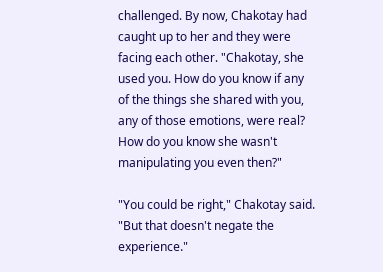challenged. By now, Chakotay had caught up to her and they were facing each other. "Chakotay, she used you. How do you know if any of the things she shared with you, any of those emotions, were real? How do you know she wasn't manipulating you even then?"

"You could be right," Chakotay said. "But that doesn't negate the experience."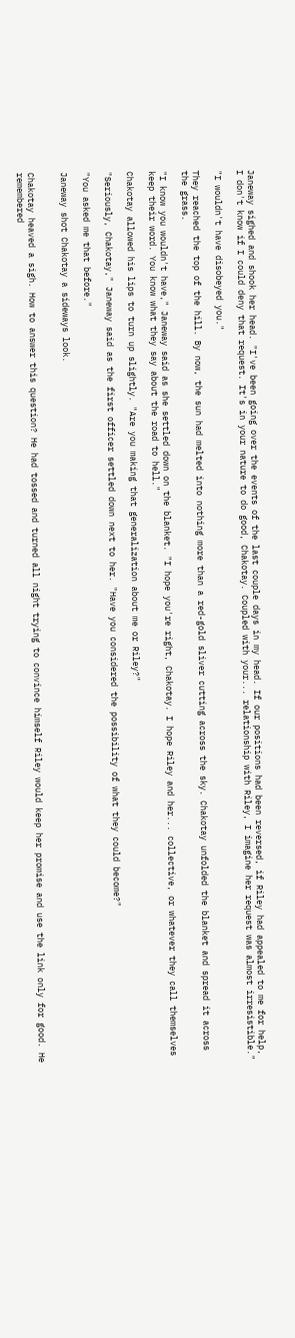Janeway sighed and shook her head. "I've been going over the events of the last couple days in my head. If our positions had been reversed, if Riley had appealed to me for help, I don't know if I could deny that request. It's in your nature to do good, Chakotay. Coupled with your... relationship with Riley, I imagine her request was almost irresistible."

"I wouldn't have disobeyed you."

They reached the top of the hill. By now, the sun had melted into nothing more than a red-gold sliver cutting across the sky. Chakotay unfolded the blanket and spread it across the grass.

"I know you wouldn't have," Janeway said as she settled down on the blanket. "I hope you're right, Chakotay. I hope Riley and her... collective, or whatever they call themselves keep their word. You know what they say about the road to hell."

Chakotay allowed his lips to turn up slightly. "Are you making that generalization about me or Riley?"

"Seriously, Chakotay," Janeway said as the first officer settled down next to her. "Have you considered the possibility of what they could become?"

"You asked me that before."

Janeway shot Chakotay a sideways look.


Chakotay heaved a sigh. How to answer this question? He had tossed and turned all night trying to convince himself Riley would keep her promise and use the link only for good. He remembered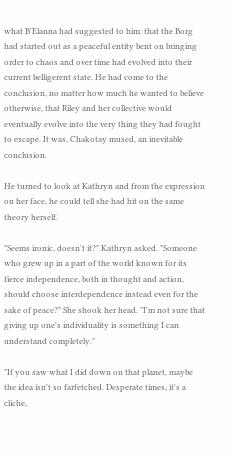what B'Elanna had suggested to him: that the Borg had started out as a peaceful entity bent on bringing order to chaos and over time had evolved into their current belligerent state. He had come to the conclusion, no matter how much he wanted to believe otherwise, that Riley and her collective would eventually evolve into the very thing they had fought to escape. It was, Chakotay mused, an inevitable conclusion.

He turned to look at Kathryn and from the expression on her face, he could tell she had hit on the same theory herself.

"Seems ironic, doesn't it?" Kathryn asked. "Someone who grew up in a part of the world known for its fierce independence, both in thought and action, should choose interdependence instead even for the sake of peace?" She shook her head. "I'm not sure that giving up one's individuality is something I can understand completely."

"If you saw what I did down on that planet, maybe the idea isn't so farfetched. Desperate times, it's a cliche,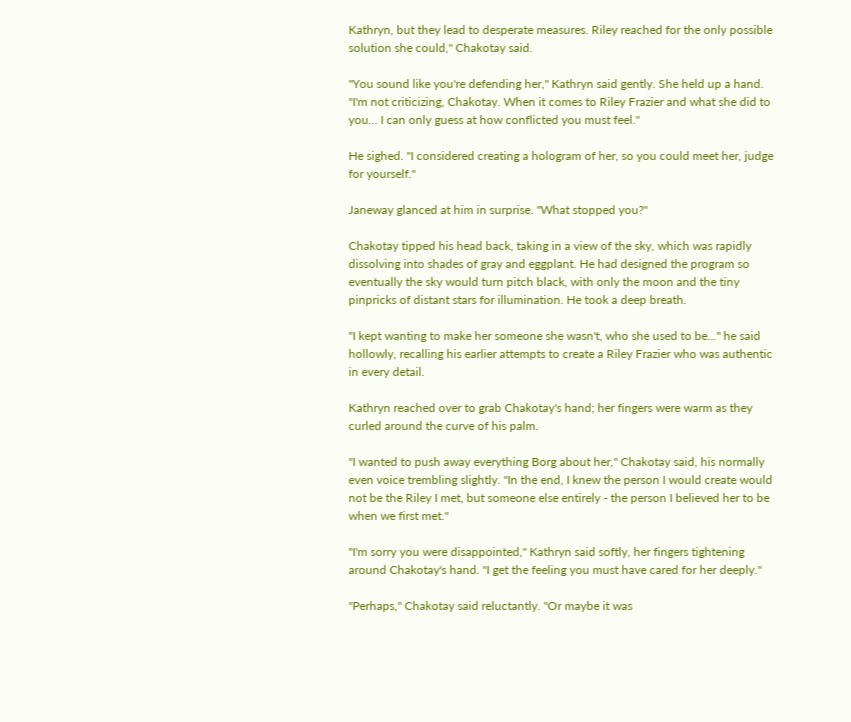Kathryn, but they lead to desperate measures. Riley reached for the only possible solution she could," Chakotay said.

"You sound like you're defending her," Kathryn said gently. She held up a hand. "I'm not criticizing, Chakotay. When it comes to Riley Frazier and what she did to you... I can only guess at how conflicted you must feel."

He sighed. "I considered creating a hologram of her, so you could meet her, judge for yourself."

Janeway glanced at him in surprise. "What stopped you?"

Chakotay tipped his head back, taking in a view of the sky, which was rapidly dissolving into shades of gray and eggplant. He had designed the program so eventually the sky would turn pitch black, with only the moon and the tiny pinpricks of distant stars for illumination. He took a deep breath.

"I kept wanting to make her someone she wasn't, who she used to be..." he said hollowly, recalling his earlier attempts to create a Riley Frazier who was authentic in every detail.

Kathryn reached over to grab Chakotay's hand; her fingers were warm as they curled around the curve of his palm.

"I wanted to push away everything Borg about her," Chakotay said, his normally even voice trembling slightly. "In the end, I knew the person I would create would not be the Riley I met, but someone else entirely - the person I believed her to be when we first met."

"I'm sorry you were disappointed," Kathryn said softly, her fingers tightening around Chakotay's hand. "I get the feeling you must have cared for her deeply."

"Perhaps," Chakotay said reluctantly. "Or maybe it was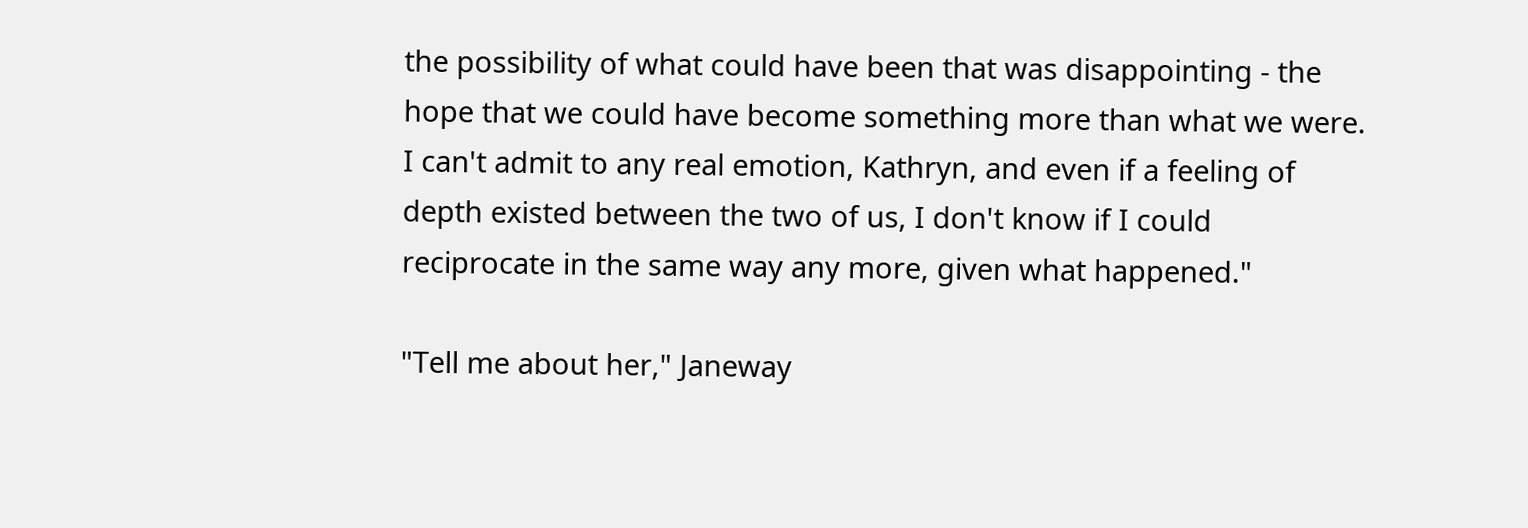the possibility of what could have been that was disappointing - the hope that we could have become something more than what we were. I can't admit to any real emotion, Kathryn, and even if a feeling of depth existed between the two of us, I don't know if I could reciprocate in the same way any more, given what happened."

"Tell me about her," Janeway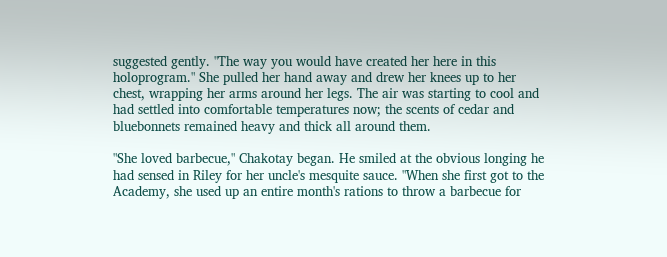suggested gently. "The way you would have created her here in this holoprogram." She pulled her hand away and drew her knees up to her chest, wrapping her arms around her legs. The air was starting to cool and had settled into comfortable temperatures now; the scents of cedar and bluebonnets remained heavy and thick all around them.

"She loved barbecue," Chakotay began. He smiled at the obvious longing he had sensed in Riley for her uncle's mesquite sauce. "When she first got to the Academy, she used up an entire month's rations to throw a barbecue for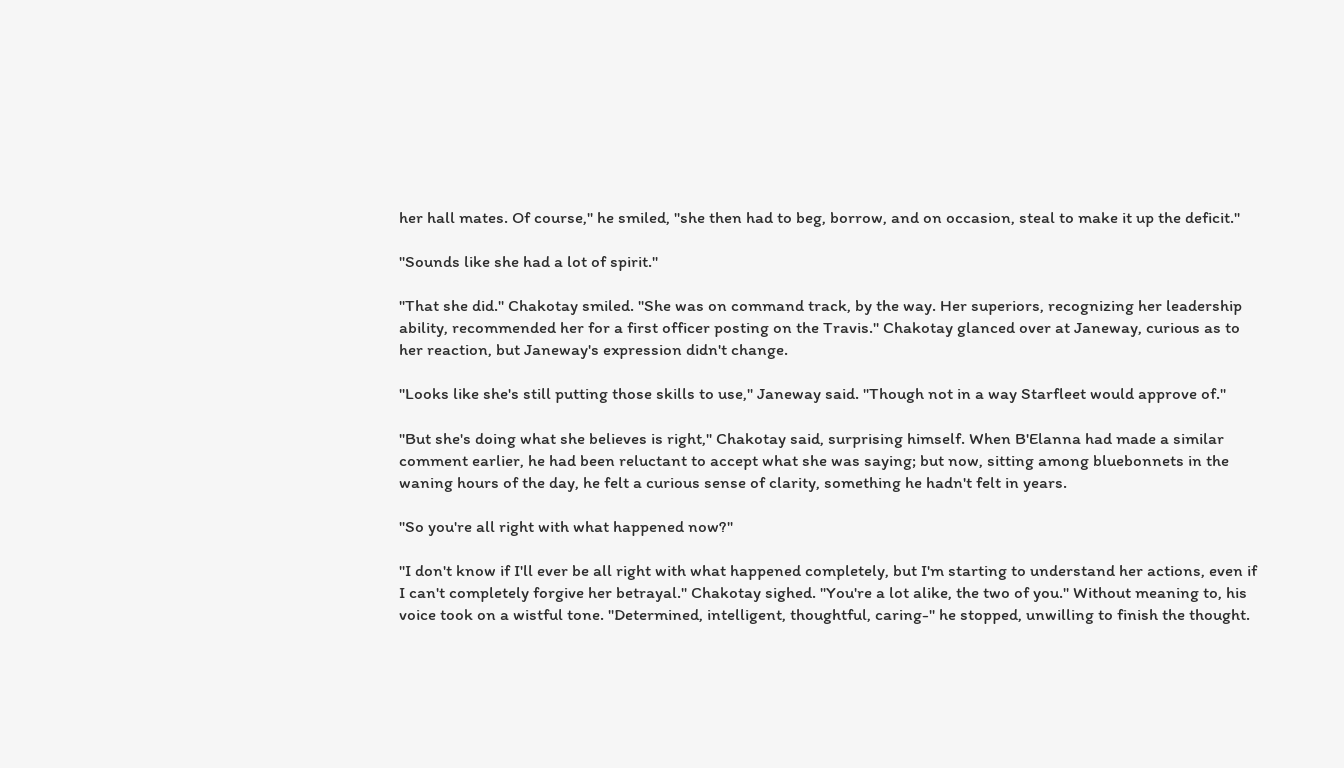her hall mates. Of course," he smiled, "she then had to beg, borrow, and on occasion, steal to make it up the deficit."

"Sounds like she had a lot of spirit."

"That she did." Chakotay smiled. "She was on command track, by the way. Her superiors, recognizing her leadership ability, recommended her for a first officer posting on the Travis." Chakotay glanced over at Janeway, curious as to her reaction, but Janeway's expression didn't change.

"Looks like she's still putting those skills to use," Janeway said. "Though not in a way Starfleet would approve of."

"But she's doing what she believes is right," Chakotay said, surprising himself. When B'Elanna had made a similar comment earlier, he had been reluctant to accept what she was saying; but now, sitting among bluebonnets in the waning hours of the day, he felt a curious sense of clarity, something he hadn't felt in years.

"So you're all right with what happened now?"

"I don't know if I'll ever be all right with what happened completely, but I'm starting to understand her actions, even if I can't completely forgive her betrayal." Chakotay sighed. "You're a lot alike, the two of you." Without meaning to, his voice took on a wistful tone. "Determined, intelligent, thoughtful, caring-" he stopped, unwilling to finish the thought.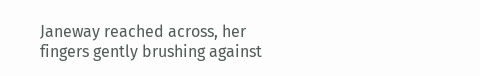Janeway reached across, her fingers gently brushing against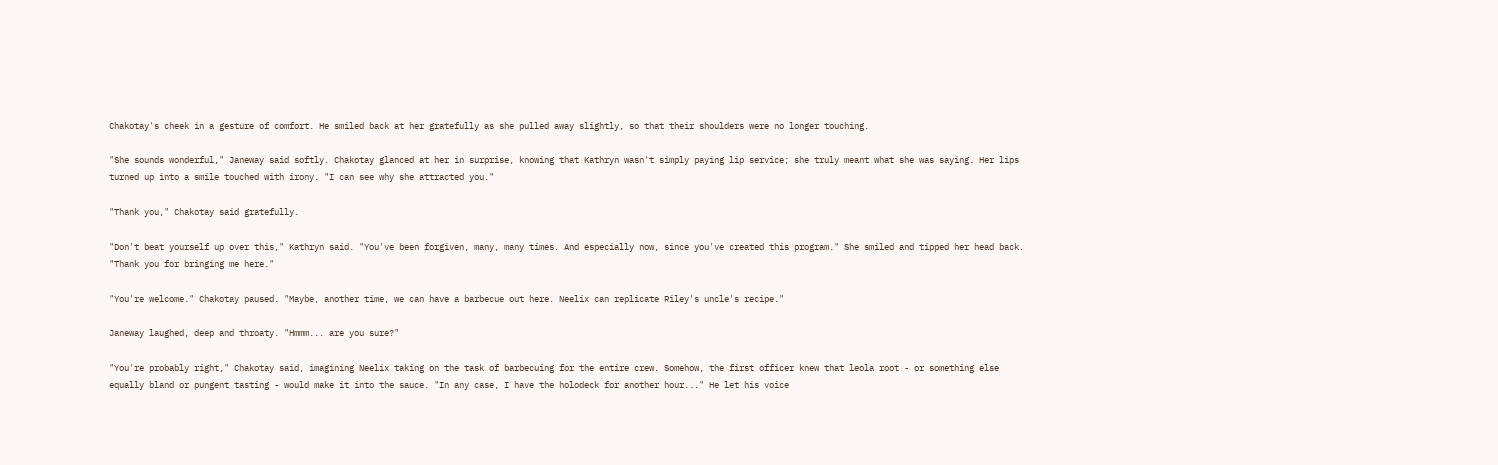Chakotay's cheek in a gesture of comfort. He smiled back at her gratefully as she pulled away slightly, so that their shoulders were no longer touching.

"She sounds wonderful," Janeway said softly. Chakotay glanced at her in surprise, knowing that Kathryn wasn't simply paying lip service; she truly meant what she was saying. Her lips turned up into a smile touched with irony. "I can see why she attracted you."

"Thank you," Chakotay said gratefully.

"Don't beat yourself up over this," Kathryn said. "You've been forgiven, many, many times. And especially now, since you've created this program." She smiled and tipped her head back. "Thank you for bringing me here."

"You're welcome." Chakotay paused. "Maybe, another time, we can have a barbecue out here. Neelix can replicate Riley's uncle's recipe."

Janeway laughed, deep and throaty. "Hmmm... are you sure?"

"You're probably right," Chakotay said, imagining Neelix taking on the task of barbecuing for the entire crew. Somehow, the first officer knew that leola root - or something else equally bland or pungent tasting - would make it into the sauce. "In any case, I have the holodeck for another hour..." He let his voice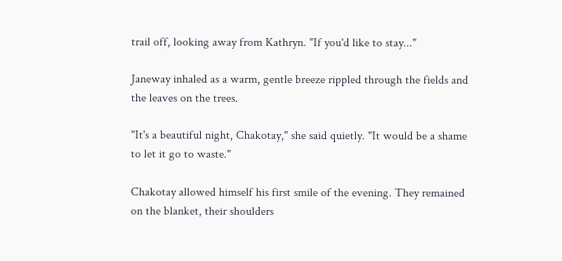trail off, looking away from Kathryn. "If you'd like to stay..."

Janeway inhaled as a warm, gentle breeze rippled through the fields and the leaves on the trees.

"It's a beautiful night, Chakotay," she said quietly. "It would be a shame to let it go to waste."

Chakotay allowed himself his first smile of the evening. They remained on the blanket, their shoulders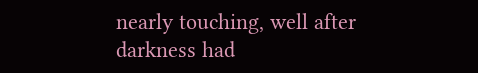nearly touching, well after darkness had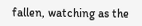fallen, watching as the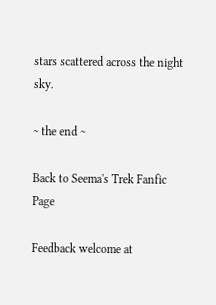stars scattered across the night sky.

~ the end ~

Back to Seema's Trek Fanfic Page

Feedback welcome at